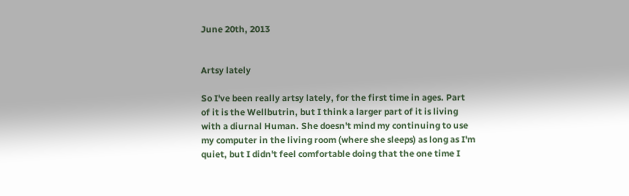June 20th, 2013


Artsy lately

So I've been really artsy lately, for the first time in ages. Part of it is the Wellbutrin, but I think a larger part of it is living with a diurnal Human. She doesn't mind my continuing to use my computer in the living room (where she sleeps) as long as I'm quiet, but I didn't feel comfortable doing that the one time I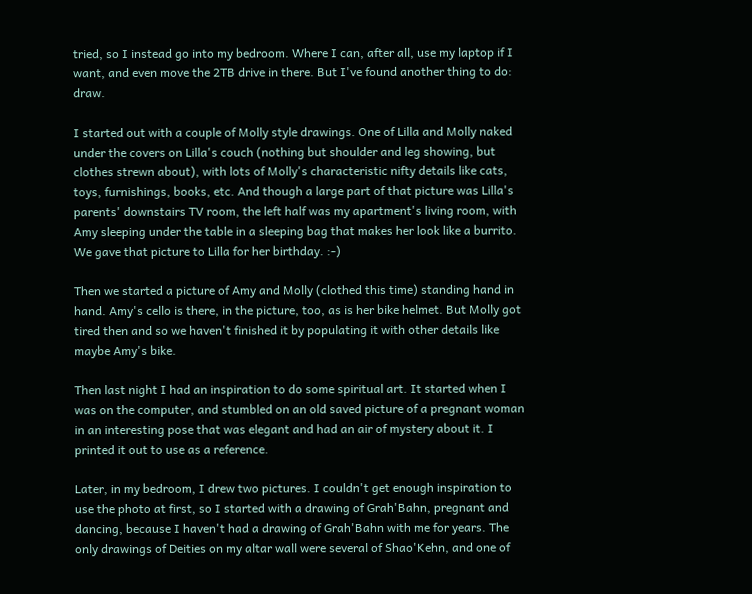tried, so I instead go into my bedroom. Where I can, after all, use my laptop if I want, and even move the 2TB drive in there. But I've found another thing to do: draw.

I started out with a couple of Molly style drawings. One of Lilla and Molly naked under the covers on Lilla's couch (nothing but shoulder and leg showing, but clothes strewn about), with lots of Molly's characteristic nifty details like cats, toys, furnishings, books, etc. And though a large part of that picture was Lilla's parents' downstairs TV room, the left half was my apartment's living room, with Amy sleeping under the table in a sleeping bag that makes her look like a burrito. We gave that picture to Lilla for her birthday. :-)

Then we started a picture of Amy and Molly (clothed this time) standing hand in hand. Amy's cello is there, in the picture, too, as is her bike helmet. But Molly got tired then and so we haven't finished it by populating it with other details like maybe Amy's bike.

Then last night I had an inspiration to do some spiritual art. It started when I was on the computer, and stumbled on an old saved picture of a pregnant woman in an interesting pose that was elegant and had an air of mystery about it. I printed it out to use as a reference.

Later, in my bedroom, I drew two pictures. I couldn't get enough inspiration to use the photo at first, so I started with a drawing of Grah'Bahn, pregnant and dancing, because I haven't had a drawing of Grah'Bahn with me for years. The only drawings of Deities on my altar wall were several of Shao'Kehn, and one of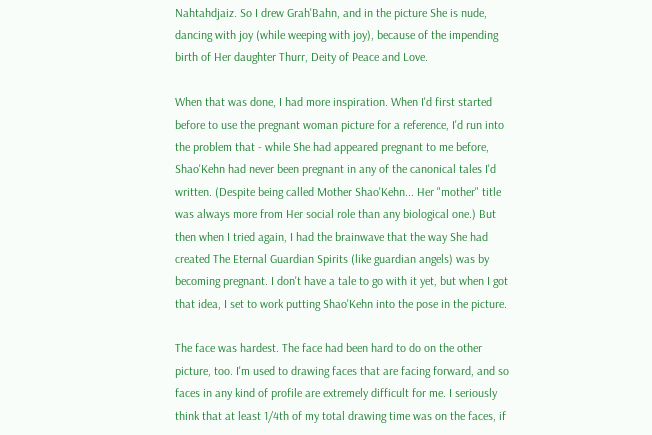Nahtahdjaiz. So I drew Grah'Bahn, and in the picture She is nude, dancing with joy (while weeping with joy), because of the impending birth of Her daughter Thurr, Deity of Peace and Love.

When that was done, I had more inspiration. When I'd first started before to use the pregnant woman picture for a reference, I'd run into the problem that - while She had appeared pregnant to me before, Shao'Kehn had never been pregnant in any of the canonical tales I'd written. (Despite being called Mother Shao'Kehn... Her "mother" title was always more from Her social role than any biological one.) But then when I tried again, I had the brainwave that the way She had created The Eternal Guardian Spirits (like guardian angels) was by becoming pregnant. I don't have a tale to go with it yet, but when I got that idea, I set to work putting Shao'Kehn into the pose in the picture.

The face was hardest. The face had been hard to do on the other picture, too. I'm used to drawing faces that are facing forward, and so faces in any kind of profile are extremely difficult for me. I seriously think that at least 1/4th of my total drawing time was on the faces, if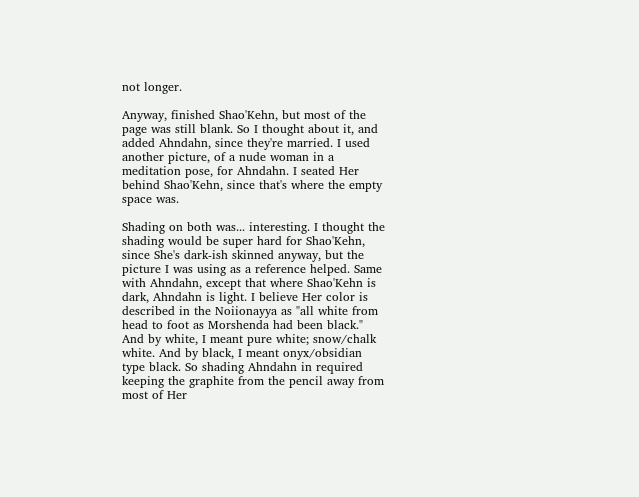not longer.

Anyway, finished Shao'Kehn, but most of the page was still blank. So I thought about it, and added Ahndahn, since they're married. I used another picture, of a nude woman in a meditation pose, for Ahndahn. I seated Her behind Shao'Kehn, since that's where the empty space was.

Shading on both was... interesting. I thought the shading would be super hard for Shao'Kehn, since She's dark-ish skinned anyway, but the picture I was using as a reference helped. Same with Ahndahn, except that where Shao'Kehn is dark, Ahndahn is light. I believe Her color is described in the Noiionayya as "all white from head to foot as Morshenda had been black." And by white, I meant pure white; snow/chalk white. And by black, I meant onyx/obsidian type black. So shading Ahndahn in required keeping the graphite from the pencil away from most of Her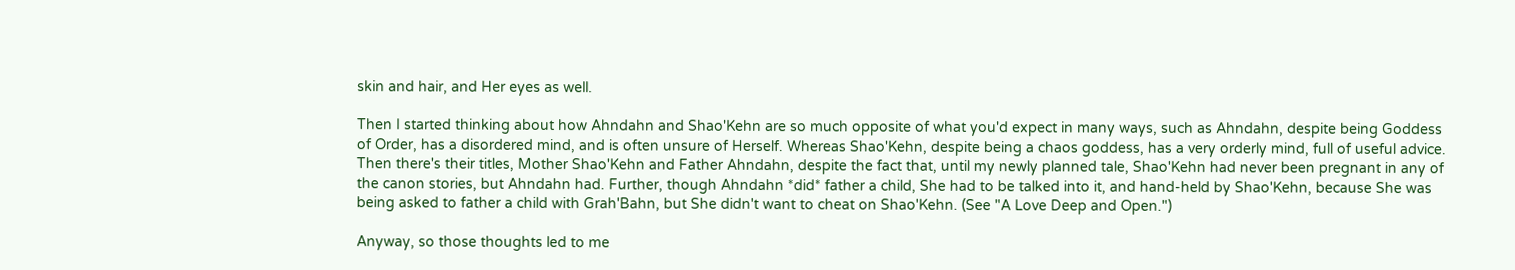skin and hair, and Her eyes as well.

Then I started thinking about how Ahndahn and Shao'Kehn are so much opposite of what you'd expect in many ways, such as Ahndahn, despite being Goddess of Order, has a disordered mind, and is often unsure of Herself. Whereas Shao'Kehn, despite being a chaos goddess, has a very orderly mind, full of useful advice. Then there's their titles, Mother Shao'Kehn and Father Ahndahn, despite the fact that, until my newly planned tale, Shao'Kehn had never been pregnant in any of the canon stories, but Ahndahn had. Further, though Ahndahn *did* father a child, She had to be talked into it, and hand-held by Shao'Kehn, because She was being asked to father a child with Grah'Bahn, but She didn't want to cheat on Shao'Kehn. (See "A Love Deep and Open.")

Anyway, so those thoughts led to me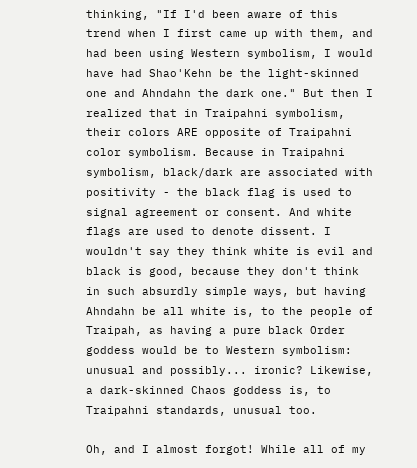thinking, "If I'd been aware of this trend when I first came up with them, and had been using Western symbolism, I would have had Shao'Kehn be the light-skinned one and Ahndahn the dark one." But then I realized that in Traipahni symbolism, their colors ARE opposite of Traipahni color symbolism. Because in Traipahni symbolism, black/dark are associated with positivity - the black flag is used to signal agreement or consent. And white flags are used to denote dissent. I wouldn't say they think white is evil and black is good, because they don't think in such absurdly simple ways, but having Ahndahn be all white is, to the people of Traipah, as having a pure black Order goddess would be to Western symbolism: unusual and possibly... ironic? Likewise, a dark-skinned Chaos goddess is, to Traipahni standards, unusual too.

Oh, and I almost forgot! While all of my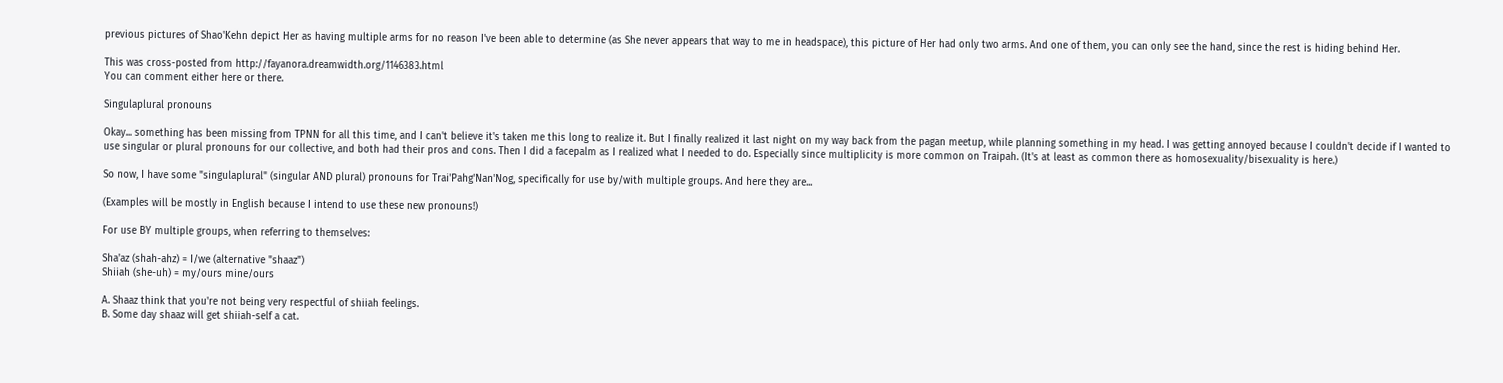previous pictures of Shao'Kehn depict Her as having multiple arms for no reason I've been able to determine (as She never appears that way to me in headspace), this picture of Her had only two arms. And one of them, you can only see the hand, since the rest is hiding behind Her.

This was cross-posted from http://fayanora.dreamwidth.org/1146383.html
You can comment either here or there.

Singulaplural pronouns

Okay... something has been missing from TPNN for all this time, and I can't believe it's taken me this long to realize it. But I finally realized it last night on my way back from the pagan meetup, while planning something in my head. I was getting annoyed because I couldn't decide if I wanted to use singular or plural pronouns for our collective, and both had their pros and cons. Then I did a facepalm as I realized what I needed to do. Especially since multiplicity is more common on Traipah. (It's at least as common there as homosexuality/bisexuality is here.)

So now, I have some "singulaplural" (singular AND plural) pronouns for Trai'Pahg'Nan'Nog, specifically for use by/with multiple groups. And here they are...

(Examples will be mostly in English because I intend to use these new pronouns!)

For use BY multiple groups, when referring to themselves:

Sha'az (shah-ahz) = I/we (alternative "shaaz")
Shiiah (she-uh) = my/ours mine/ours

A. Shaaz think that you're not being very respectful of shiiah feelings.
B. Some day shaaz will get shiiah-self a cat.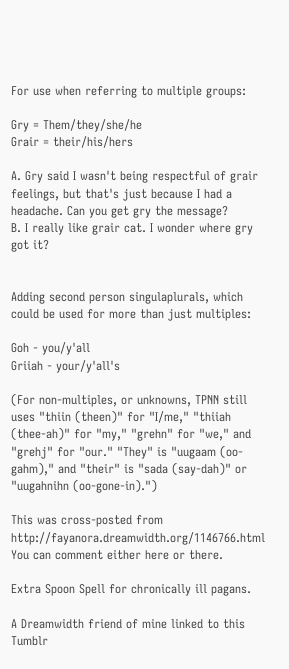For use when referring to multiple groups:

Gry = Them/they/she/he
Grair = their/his/hers

A. Gry said I wasn't being respectful of grair feelings, but that's just because I had a headache. Can you get gry the message?
B. I really like grair cat. I wonder where gry got it?


Adding second person singulaplurals, which could be used for more than just multiples:

Goh - you/y'all
Griiah - your/y'all's

(For non-multiples, or unknowns, TPNN still uses "thiin (theen)" for "I/me," "thiiah (thee-ah)" for "my," "grehn" for "we," and "grehj" for "our." "They" is "uugaam (oo-gahm)," and "their" is "sada (say-dah)" or "uugahnihn (oo-gone-in).")

This was cross-posted from http://fayanora.dreamwidth.org/1146766.html
You can comment either here or there.

Extra Spoon Spell for chronically ill pagans.

A Dreamwidth friend of mine linked to this Tumblr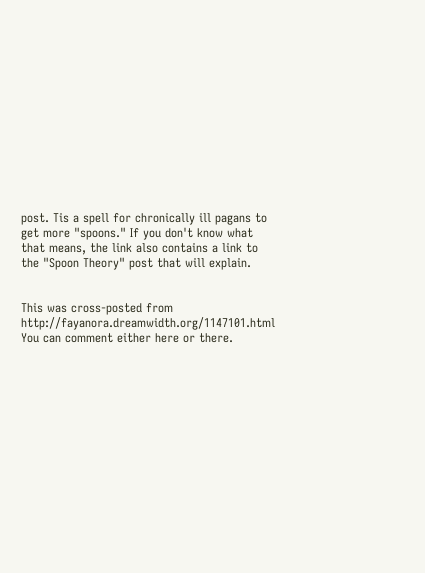post. Tis a spell for chronically ill pagans to get more "spoons." If you don't know what that means, the link also contains a link to the "Spoon Theory" post that will explain.


This was cross-posted from http://fayanora.dreamwidth.org/1147101.html
You can comment either here or there.